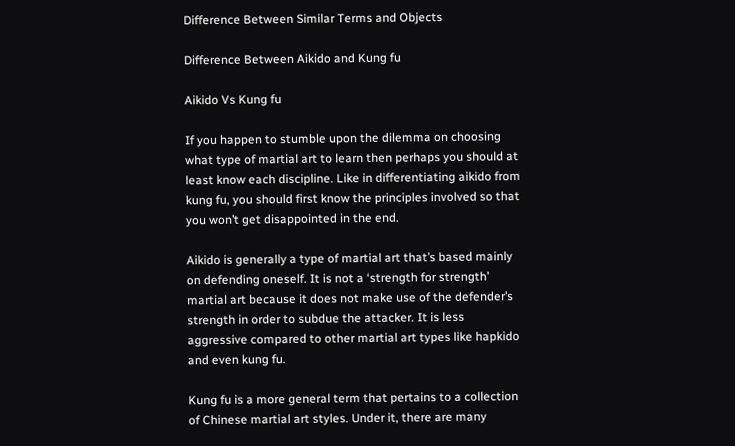Difference Between Similar Terms and Objects

Difference Between Aikido and Kung fu

Aikido Vs Kung fu

If you happen to stumble upon the dilemma on choosing what type of martial art to learn then perhaps you should at least know each discipline. Like in differentiating aikido from kung fu, you should first know the principles involved so that you won’t get disappointed in the end.

Aikido is generally a type of martial art that’s based mainly on defending oneself. It is not a ‘strength for strength’ martial art because it does not make use of the defender’s strength in order to subdue the attacker. It is less aggressive compared to other martial art types like hapkido and even kung fu.

Kung fu is a more general term that pertains to a collection of Chinese martial art styles. Under it, there are many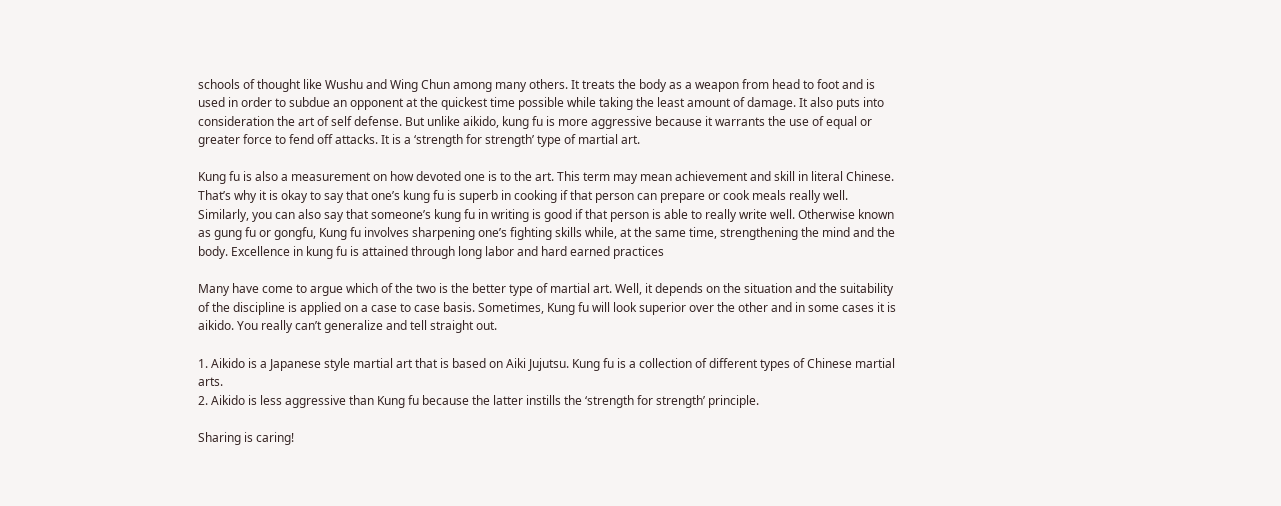schools of thought like Wushu and Wing Chun among many others. It treats the body as a weapon from head to foot and is used in order to subdue an opponent at the quickest time possible while taking the least amount of damage. It also puts into consideration the art of self defense. But unlike aikido, kung fu is more aggressive because it warrants the use of equal or greater force to fend off attacks. It is a ‘strength for strength’ type of martial art.

Kung fu is also a measurement on how devoted one is to the art. This term may mean achievement and skill in literal Chinese. That’s why it is okay to say that one’s kung fu is superb in cooking if that person can prepare or cook meals really well. Similarly, you can also say that someone’s kung fu in writing is good if that person is able to really write well. Otherwise known as gung fu or gongfu, Kung fu involves sharpening one’s fighting skills while, at the same time, strengthening the mind and the body. Excellence in kung fu is attained through long labor and hard earned practices

Many have come to argue which of the two is the better type of martial art. Well, it depends on the situation and the suitability of the discipline is applied on a case to case basis. Sometimes, Kung fu will look superior over the other and in some cases it is aikido. You really can’t generalize and tell straight out.

1. Aikido is a Japanese style martial art that is based on Aiki Jujutsu. Kung fu is a collection of different types of Chinese martial arts.
2. Aikido is less aggressive than Kung fu because the latter instills the ‘strength for strength’ principle.

Sharing is caring!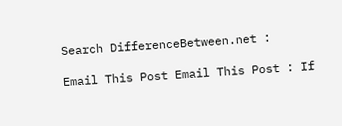Search DifferenceBetween.net :

Email This Post Email This Post : If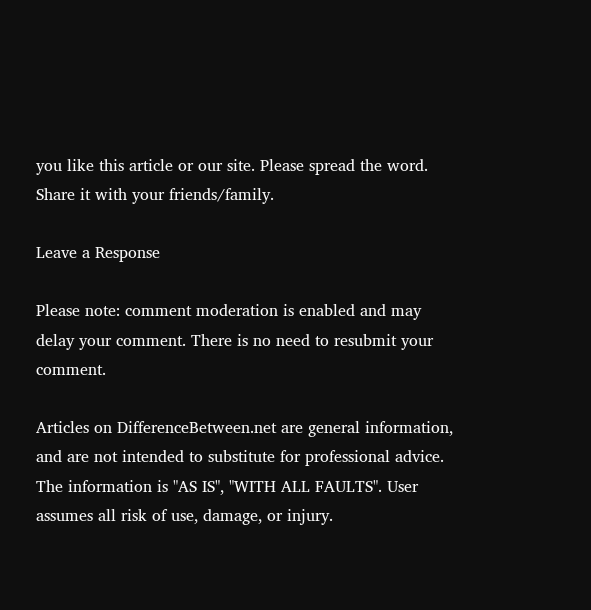you like this article or our site. Please spread the word. Share it with your friends/family.

Leave a Response

Please note: comment moderation is enabled and may delay your comment. There is no need to resubmit your comment.

Articles on DifferenceBetween.net are general information, and are not intended to substitute for professional advice. The information is "AS IS", "WITH ALL FAULTS". User assumes all risk of use, damage, or injury.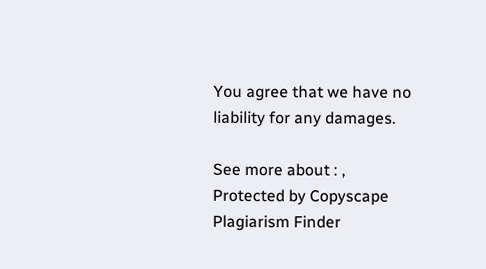You agree that we have no liability for any damages.

See more about : ,
Protected by Copyscape Plagiarism Finder